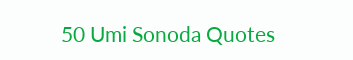50 Umi Sonoda Quotes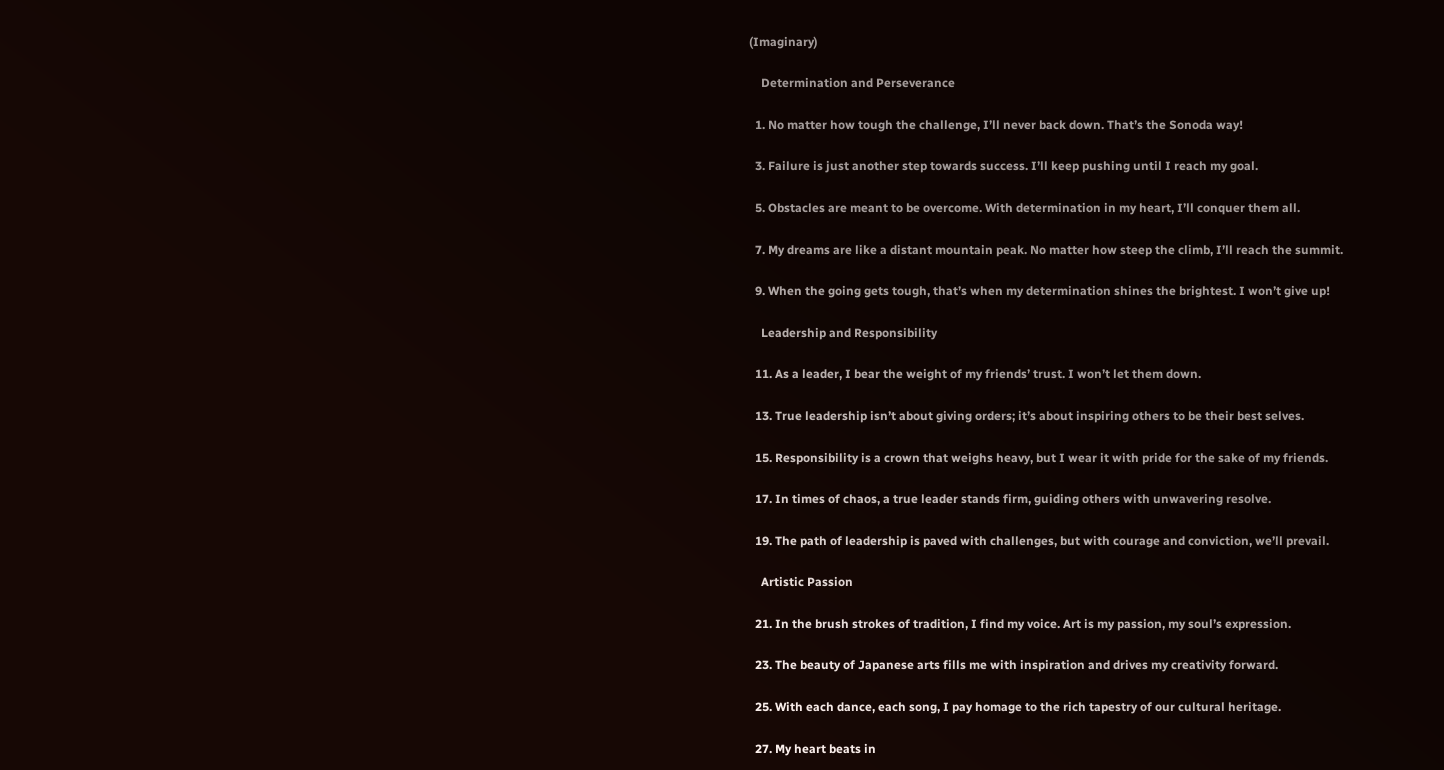(Imaginary)

    Determination and Perseverance

  1. No matter how tough the challenge, I’ll never back down. That’s the Sonoda way!

  3. Failure is just another step towards success. I’ll keep pushing until I reach my goal.

  5. Obstacles are meant to be overcome. With determination in my heart, I’ll conquer them all.

  7. My dreams are like a distant mountain peak. No matter how steep the climb, I’ll reach the summit.

  9. When the going gets tough, that’s when my determination shines the brightest. I won’t give up!

    Leadership and Responsibility

  11. As a leader, I bear the weight of my friends’ trust. I won’t let them down.

  13. True leadership isn’t about giving orders; it’s about inspiring others to be their best selves.

  15. Responsibility is a crown that weighs heavy, but I wear it with pride for the sake of my friends.

  17. In times of chaos, a true leader stands firm, guiding others with unwavering resolve.

  19. The path of leadership is paved with challenges, but with courage and conviction, we’ll prevail.

    Artistic Passion

  21. In the brush strokes of tradition, I find my voice. Art is my passion, my soul’s expression.

  23. The beauty of Japanese arts fills me with inspiration and drives my creativity forward.

  25. With each dance, each song, I pay homage to the rich tapestry of our cultural heritage.

  27. My heart beats in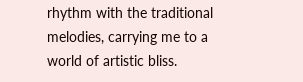rhythm with the traditional melodies, carrying me to a world of artistic bliss.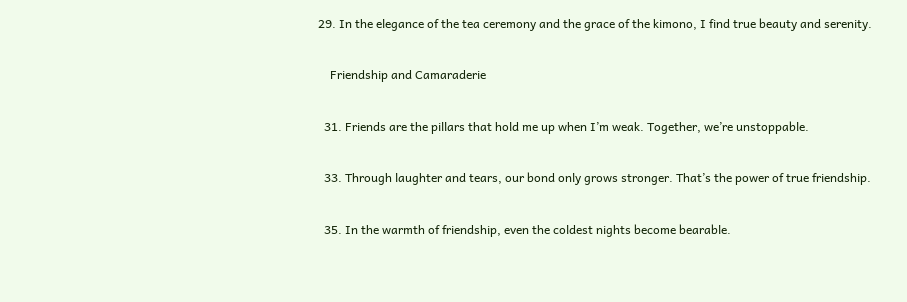29. In the elegance of the tea ceremony and the grace of the kimono, I find true beauty and serenity.

    Friendship and Camaraderie

  31. Friends are the pillars that hold me up when I’m weak. Together, we’re unstoppable.

  33. Through laughter and tears, our bond only grows stronger. That’s the power of true friendship.

  35. In the warmth of friendship, even the coldest nights become bearable.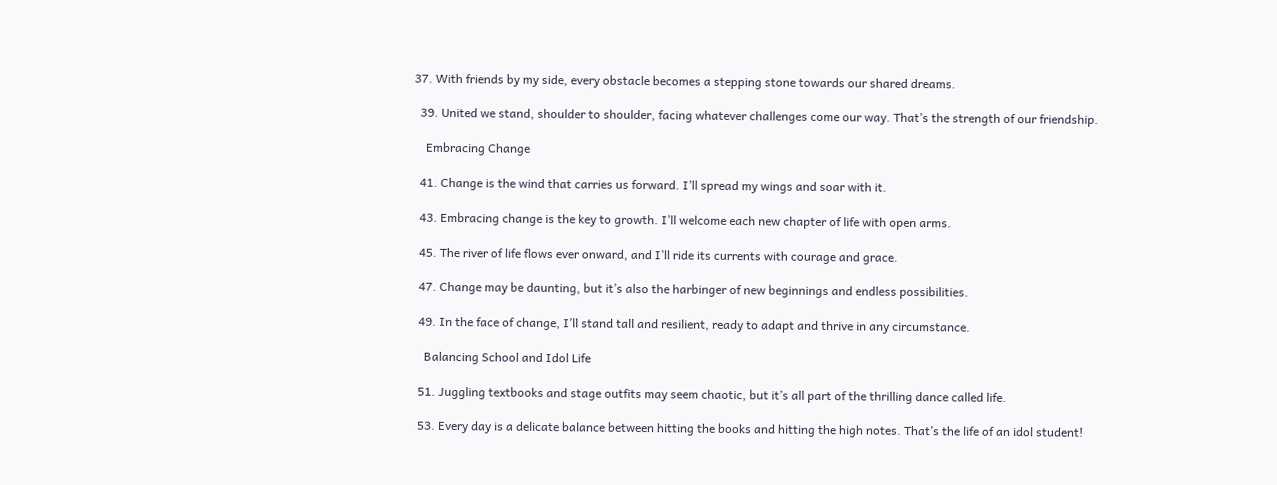37. With friends by my side, every obstacle becomes a stepping stone towards our shared dreams.

  39. United we stand, shoulder to shoulder, facing whatever challenges come our way. That’s the strength of our friendship.

    Embracing Change

  41. Change is the wind that carries us forward. I’ll spread my wings and soar with it.

  43. Embracing change is the key to growth. I’ll welcome each new chapter of life with open arms.

  45. The river of life flows ever onward, and I’ll ride its currents with courage and grace.

  47. Change may be daunting, but it’s also the harbinger of new beginnings and endless possibilities.

  49. In the face of change, I’ll stand tall and resilient, ready to adapt and thrive in any circumstance.

    Balancing School and Idol Life

  51. Juggling textbooks and stage outfits may seem chaotic, but it’s all part of the thrilling dance called life.

  53. Every day is a delicate balance between hitting the books and hitting the high notes. That’s the life of an idol student!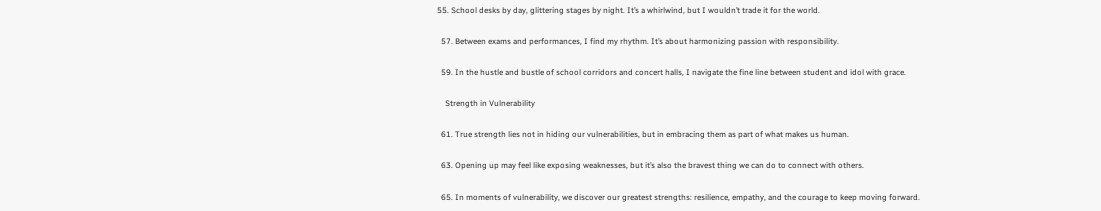55. School desks by day, glittering stages by night. It’s a whirlwind, but I wouldn’t trade it for the world.

  57. Between exams and performances, I find my rhythm. It’s about harmonizing passion with responsibility.

  59. In the hustle and bustle of school corridors and concert halls, I navigate the fine line between student and idol with grace.

    Strength in Vulnerability

  61. True strength lies not in hiding our vulnerabilities, but in embracing them as part of what makes us human.

  63. Opening up may feel like exposing weaknesses, but it’s also the bravest thing we can do to connect with others.

  65. In moments of vulnerability, we discover our greatest strengths: resilience, empathy, and the courage to keep moving forward.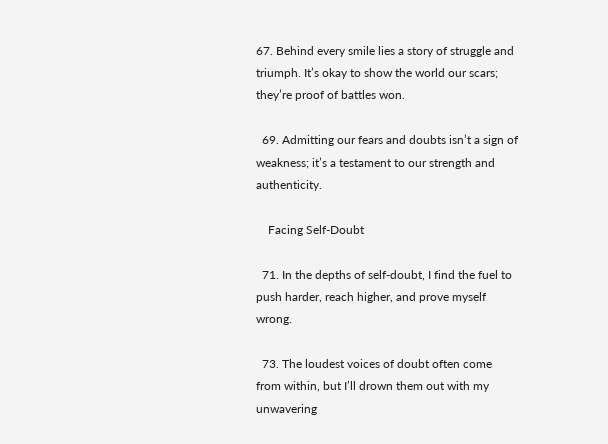67. Behind every smile lies a story of struggle and triumph. It’s okay to show the world our scars; they’re proof of battles won.

  69. Admitting our fears and doubts isn’t a sign of weakness; it’s a testament to our strength and authenticity.

    Facing Self-Doubt

  71. In the depths of self-doubt, I find the fuel to push harder, reach higher, and prove myself wrong.

  73. The loudest voices of doubt often come from within, but I’ll drown them out with my unwavering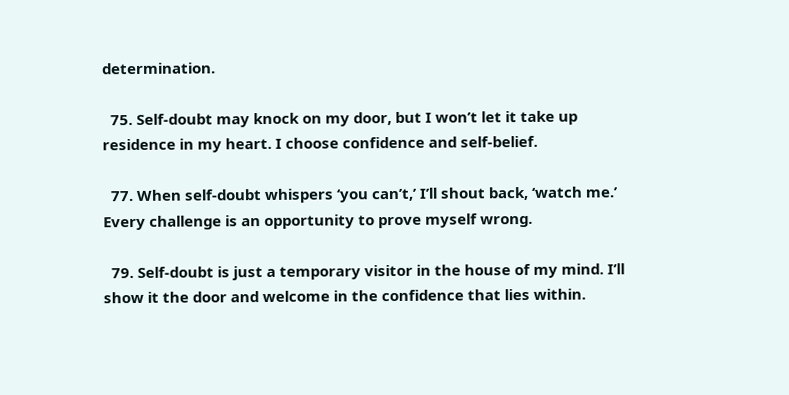determination.

  75. Self-doubt may knock on my door, but I won’t let it take up residence in my heart. I choose confidence and self-belief.

  77. When self-doubt whispers ‘you can’t,’ I’ll shout back, ‘watch me.’ Every challenge is an opportunity to prove myself wrong.

  79. Self-doubt is just a temporary visitor in the house of my mind. I’ll show it the door and welcome in the confidence that lies within.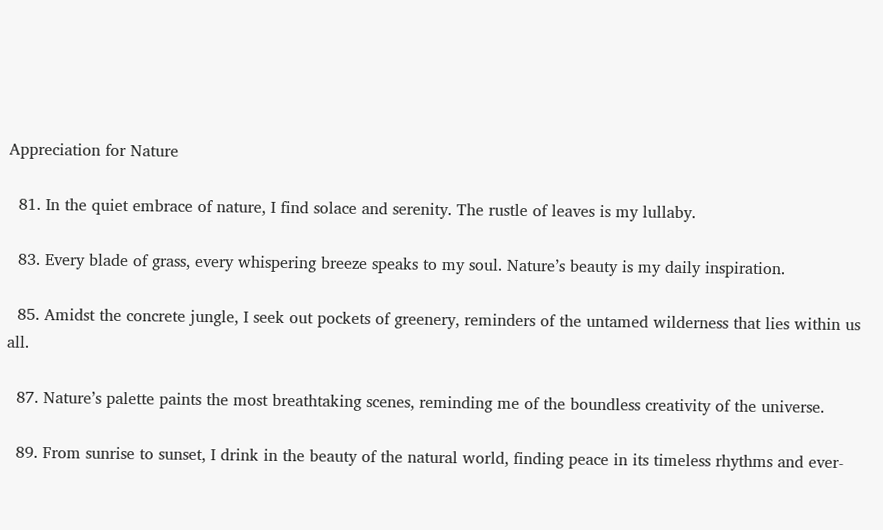Appreciation for Nature

  81. In the quiet embrace of nature, I find solace and serenity. The rustle of leaves is my lullaby.

  83. Every blade of grass, every whispering breeze speaks to my soul. Nature’s beauty is my daily inspiration.

  85. Amidst the concrete jungle, I seek out pockets of greenery, reminders of the untamed wilderness that lies within us all.

  87. Nature’s palette paints the most breathtaking scenes, reminding me of the boundless creativity of the universe.

  89. From sunrise to sunset, I drink in the beauty of the natural world, finding peace in its timeless rhythms and ever-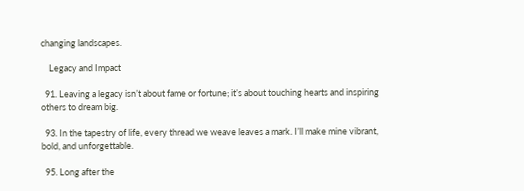changing landscapes.

    Legacy and Impact

  91. Leaving a legacy isn’t about fame or fortune; it’s about touching hearts and inspiring others to dream big.

  93. In the tapestry of life, every thread we weave leaves a mark. I’ll make mine vibrant, bold, and unforgettable.

  95. Long after the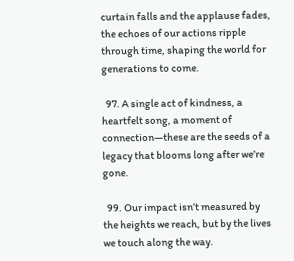curtain falls and the applause fades, the echoes of our actions ripple through time, shaping the world for generations to come.

  97. A single act of kindness, a heartfelt song, a moment of connection—these are the seeds of a legacy that blooms long after we’re gone.

  99. Our impact isn’t measured by the heights we reach, but by the lives we touch along the way.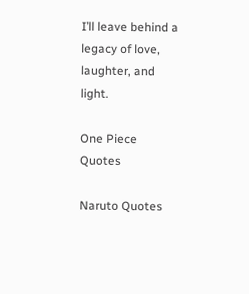I’ll leave behind a legacy of love, laughter, and light.

One Piece Quotes

Naruto Quotes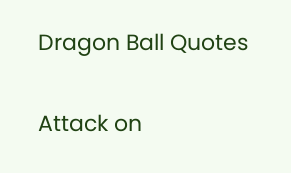Dragon Ball Quotes

Attack on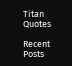Titan Quotes

Recent Posts